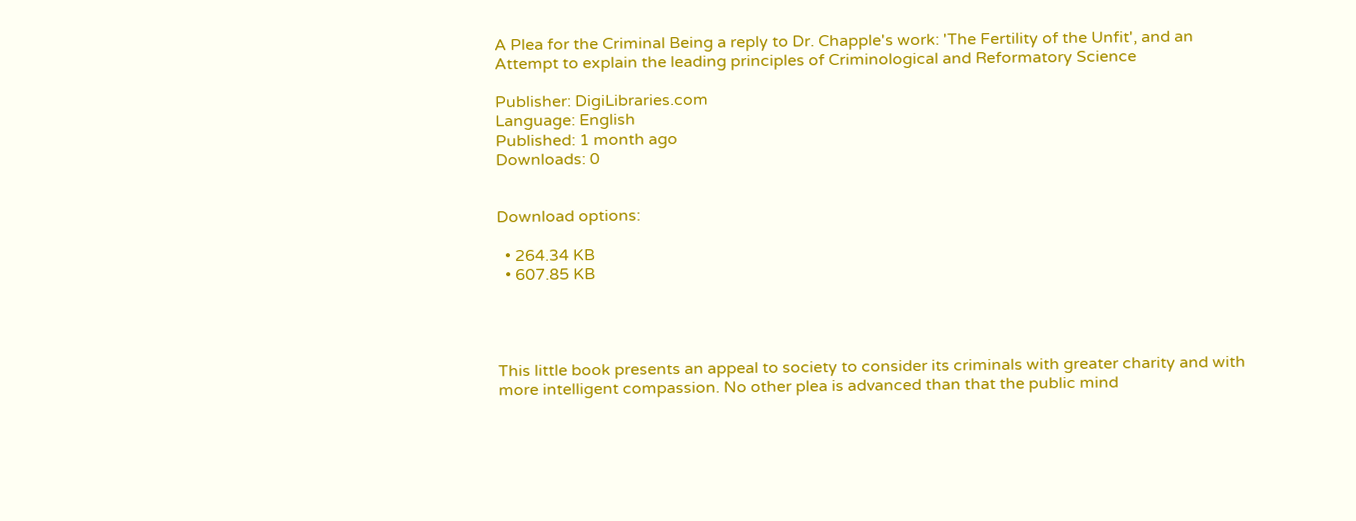A Plea for the Criminal Being a reply to Dr. Chapple's work: 'The Fertility of the Unfit', and an Attempt to explain the leading principles of Criminological and Reformatory Science

Publisher: DigiLibraries.com
Language: English
Published: 1 month ago
Downloads: 0


Download options:

  • 264.34 KB
  • 607.85 KB




This little book presents an appeal to society to consider its criminals with greater charity and with more intelligent compassion. No other plea is advanced than that the public mind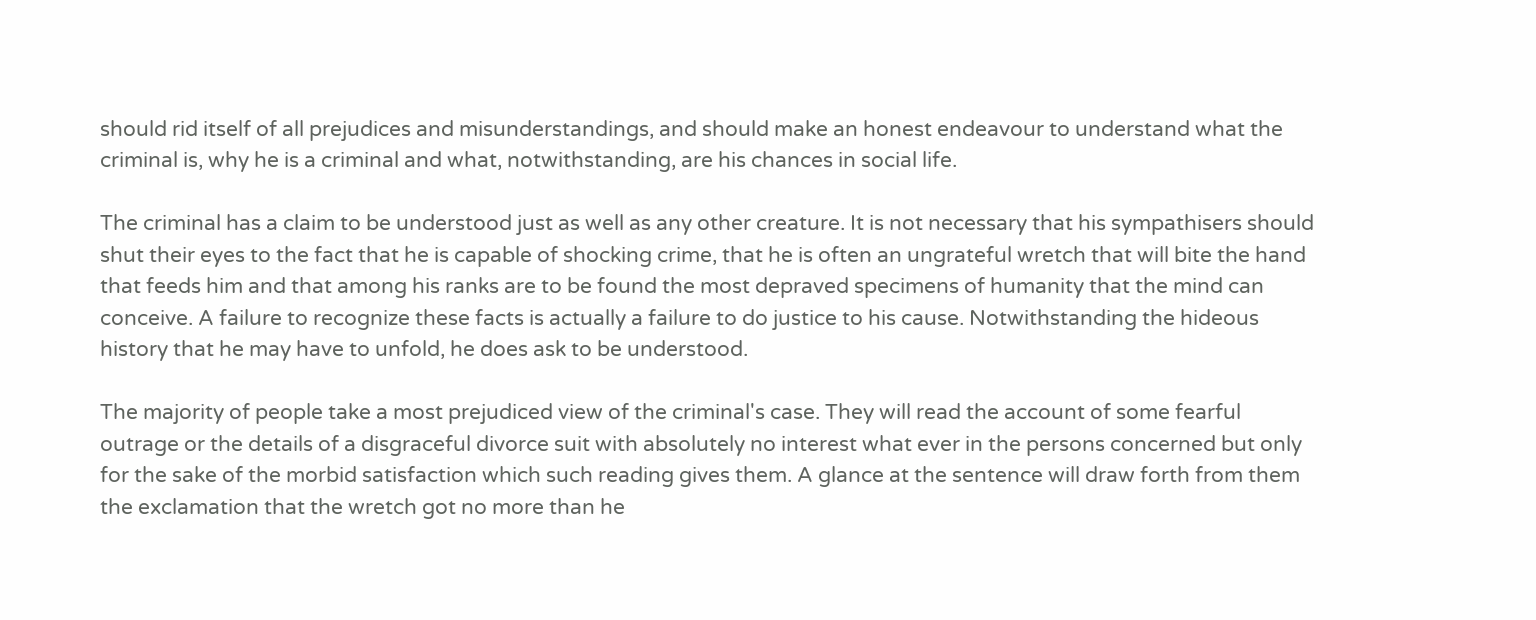should rid itself of all prejudices and misunderstandings, and should make an honest endeavour to understand what the criminal is, why he is a criminal and what, notwithstanding, are his chances in social life.

The criminal has a claim to be understood just as well as any other creature. It is not necessary that his sympathisers should shut their eyes to the fact that he is capable of shocking crime, that he is often an ungrateful wretch that will bite the hand that feeds him and that among his ranks are to be found the most depraved specimens of humanity that the mind can conceive. A failure to recognize these facts is actually a failure to do justice to his cause. Notwithstanding the hideous history that he may have to unfold, he does ask to be understood.

The majority of people take a most prejudiced view of the criminal's case. They will read the account of some fearful outrage or the details of a disgraceful divorce suit with absolutely no interest what ever in the persons concerned but only for the sake of the morbid satisfaction which such reading gives them. A glance at the sentence will draw forth from them the exclamation that the wretch got no more than he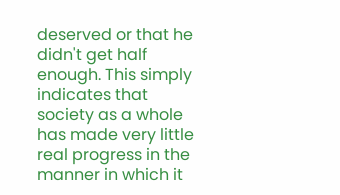deserved or that he didn't get half enough. This simply indicates that society as a whole has made very little real progress in the manner in which it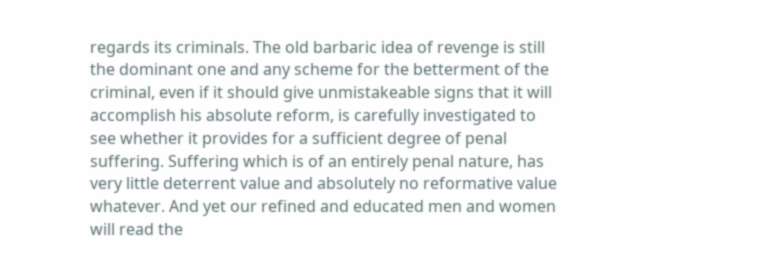regards its criminals. The old barbaric idea of revenge is still the dominant one and any scheme for the betterment of the criminal, even if it should give unmistakeable signs that it will accomplish his absolute reform, is carefully investigated to see whether it provides for a sufficient degree of penal suffering. Suffering which is of an entirely penal nature, has very little deterrent value and absolutely no reformative value whatever. And yet our refined and educated men and women will read the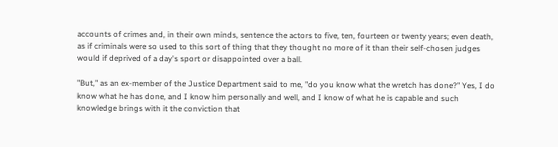accounts of crimes and, in their own minds, sentence the actors to five, ten, fourteen or twenty years; even death, as if criminals were so used to this sort of thing that they thought no more of it than their self-chosen judges would if deprived of a day's sport or disappointed over a ball.

"But," as an ex-member of the Justice Department said to me, "do you know what the wretch has done?" Yes, I do know what he has done, and I know him personally and well, and I know of what he is capable and such knowledge brings with it the conviction that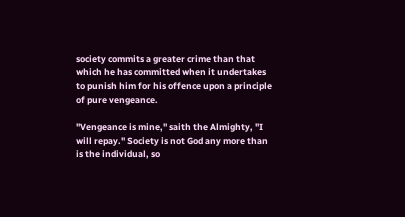society commits a greater crime than that which he has committed when it undertakes to punish him for his offence upon a principle of pure vengeance.

"Vengeance is mine," saith the Almighty, "I will repay." Society is not God any more than is the individual, so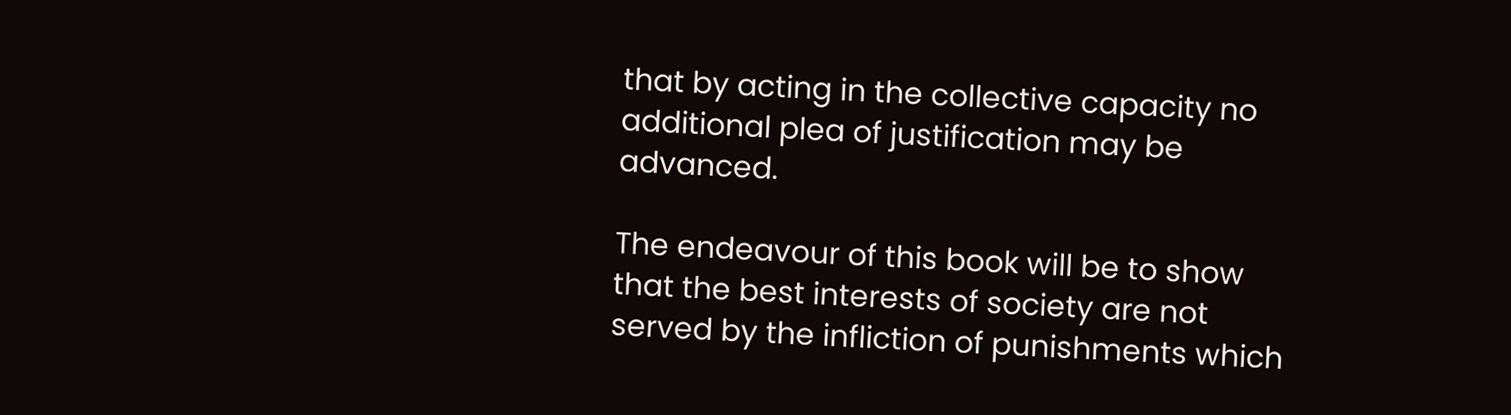that by acting in the collective capacity no additional plea of justification may be advanced.

The endeavour of this book will be to show that the best interests of society are not served by the infliction of punishments which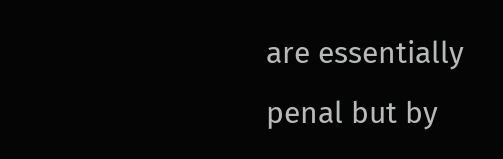are essentially penal but by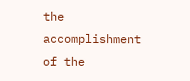the accomplishment of the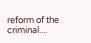reform of the criminal....